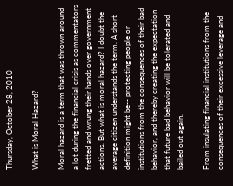Thursday, October 28, 2010

What is Moral Hazard?

Moral hazard is a term that was thrown around a lot during the financial crisis as commentators fretted and wrung their hands over government actions. But what is moral hazard? I doubt the average citizen understands the term. A short definition might be-- protecting people or institutions from the consequences of their bad behavior, and thereby creating the expectation that future bad behavior will be tolerated and bailed out again.

From insulating financial institutions from the consequences of their excessive leverage and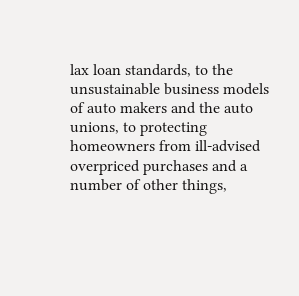lax loan standards, to the unsustainable business models of auto makers and the auto unions, to protecting homeowners from ill-advised overpriced purchases and a number of other things,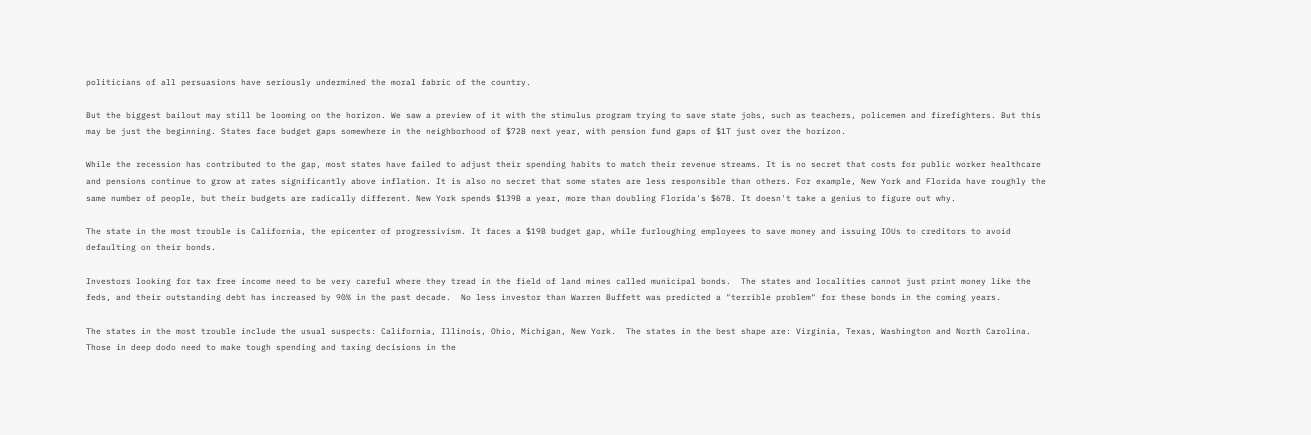politicians of all persuasions have seriously undermined the moral fabric of the country.

But the biggest bailout may still be looming on the horizon. We saw a preview of it with the stimulus program trying to save state jobs, such as teachers, policemen and firefighters. But this may be just the beginning. States face budget gaps somewhere in the neighborhood of $72B next year, with pension fund gaps of $1T just over the horizon.

While the recession has contributed to the gap, most states have failed to adjust their spending habits to match their revenue streams. It is no secret that costs for public worker healthcare and pensions continue to grow at rates significantly above inflation. It is also no secret that some states are less responsible than others. For example, New York and Florida have roughly the same number of people, but their budgets are radically different. New York spends $139B a year, more than doubling Florida's $67B. It doesn't take a genius to figure out why.

The state in the most trouble is California, the epicenter of progressivism. It faces a $19B budget gap, while furloughing employees to save money and issuing IOUs to creditors to avoid defaulting on their bonds.

Investors looking for tax free income need to be very careful where they tread in the field of land mines called municipal bonds.  The states and localities cannot just print money like the feds, and their outstanding debt has increased by 90% in the past decade.  No less investor than Warren Buffett was predicted a "terrible problem" for these bonds in the coming years.

The states in the most trouble include the usual suspects: California, Illinois, Ohio, Michigan, New York.  The states in the best shape are: Virginia, Texas, Washington and North Carolina.  Those in deep dodo need to make tough spending and taxing decisions in the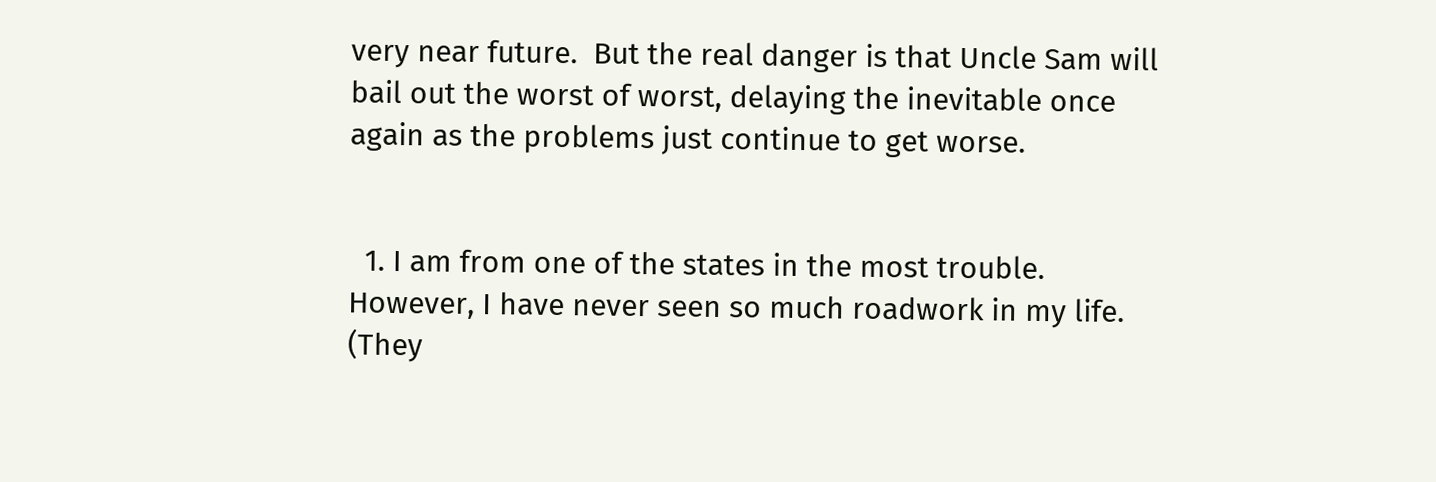very near future.  But the real danger is that Uncle Sam will bail out the worst of worst, delaying the inevitable once again as the problems just continue to get worse.


  1. I am from one of the states in the most trouble. However, I have never seen so much roadwork in my life. (They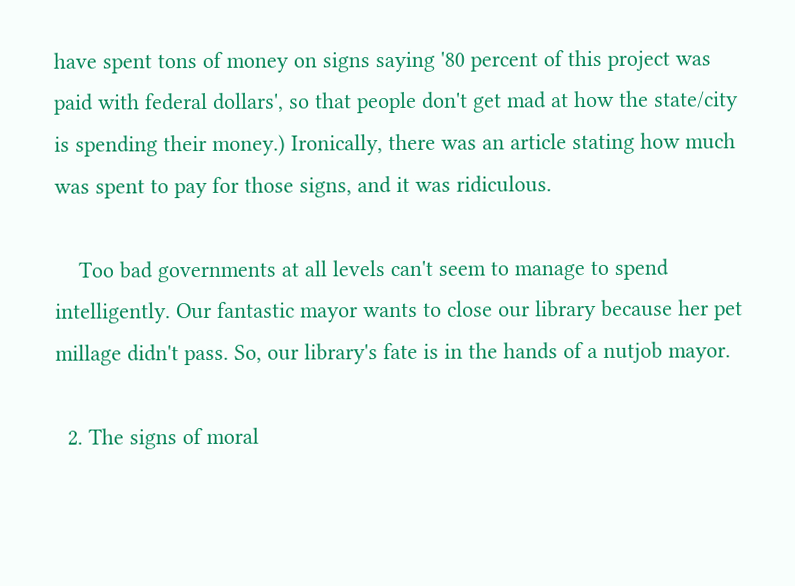have spent tons of money on signs saying '80 percent of this project was paid with federal dollars', so that people don't get mad at how the state/city is spending their money.) Ironically, there was an article stating how much was spent to pay for those signs, and it was ridiculous.

    Too bad governments at all levels can't seem to manage to spend intelligently. Our fantastic mayor wants to close our library because her pet millage didn't pass. So, our library's fate is in the hands of a nutjob mayor.

  2. The signs of moral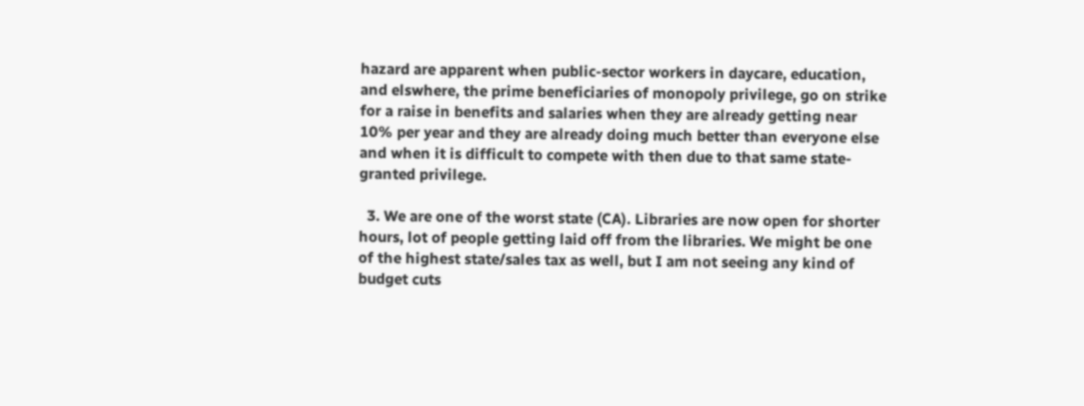hazard are apparent when public-sector workers in daycare, education, and elswhere, the prime beneficiaries of monopoly privilege, go on strike for a raise in benefits and salaries when they are already getting near 10% per year and they are already doing much better than everyone else and when it is difficult to compete with then due to that same state-granted privilege.

  3. We are one of the worst state (CA). Libraries are now open for shorter hours, lot of people getting laid off from the libraries. We might be one of the highest state/sales tax as well, but I am not seeing any kind of budget cuts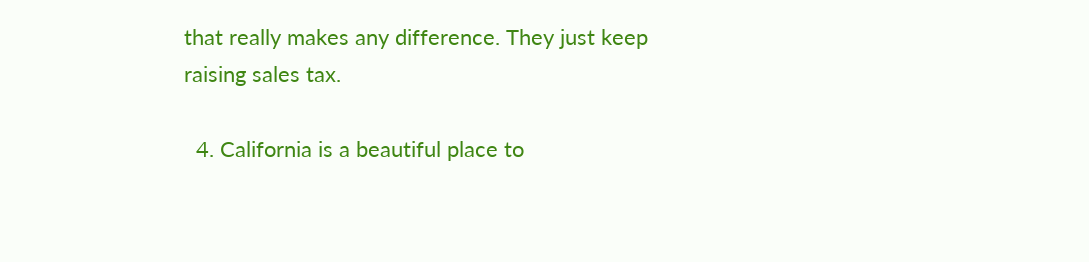that really makes any difference. They just keep raising sales tax.

  4. California is a beautiful place to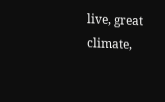live, great climate,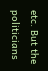etc. But the politicians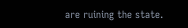are ruining the state.